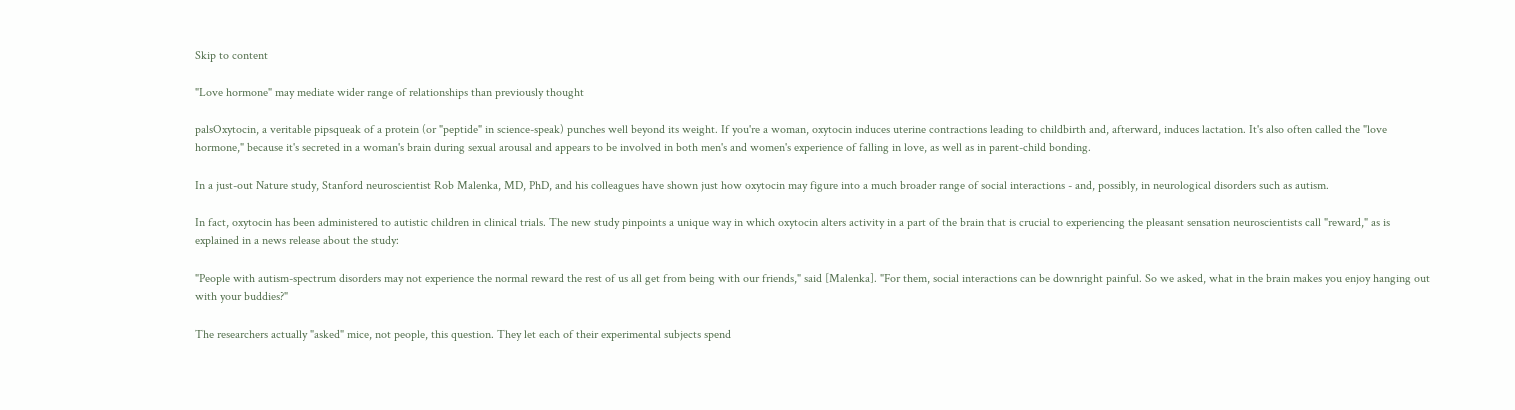Skip to content

"Love hormone" may mediate wider range of relationships than previously thought

palsOxytocin, a veritable pipsqueak of a protein (or "peptide" in science-speak) punches well beyond its weight. If you're a woman, oxytocin induces uterine contractions leading to childbirth and, afterward, induces lactation. It's also often called the "love hormone," because it's secreted in a woman's brain during sexual arousal and appears to be involved in both men's and women's experience of falling in love, as well as in parent-child bonding.

In a just-out Nature study, Stanford neuroscientist Rob Malenka, MD, PhD, and his colleagues have shown just how oxytocin may figure into a much broader range of social interactions - and, possibly, in neurological disorders such as autism.

In fact, oxytocin has been administered to autistic children in clinical trials. The new study pinpoints a unique way in which oxytocin alters activity in a part of the brain that is crucial to experiencing the pleasant sensation neuroscientists call "reward," as is explained in a news release about the study:

"People with autism-spectrum disorders may not experience the normal reward the rest of us all get from being with our friends," said [Malenka]. "For them, social interactions can be downright painful. So we asked, what in the brain makes you enjoy hanging out with your buddies?"

The researchers actually "asked" mice, not people, this question. They let each of their experimental subjects spend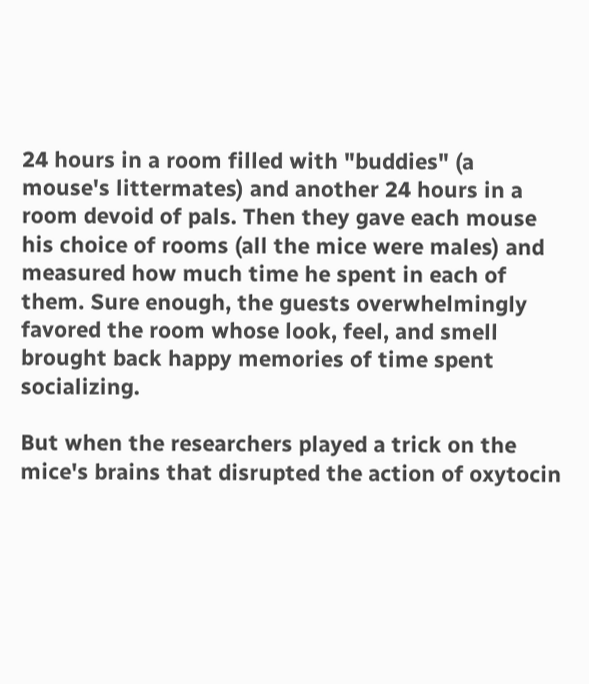24 hours in a room filled with "buddies" (a mouse's littermates) and another 24 hours in a room devoid of pals. Then they gave each mouse his choice of rooms (all the mice were males) and measured how much time he spent in each of them. Sure enough, the guests overwhelmingly favored the room whose look, feel, and smell brought back happy memories of time spent socializing.

But when the researchers played a trick on the mice's brains that disrupted the action of oxytocin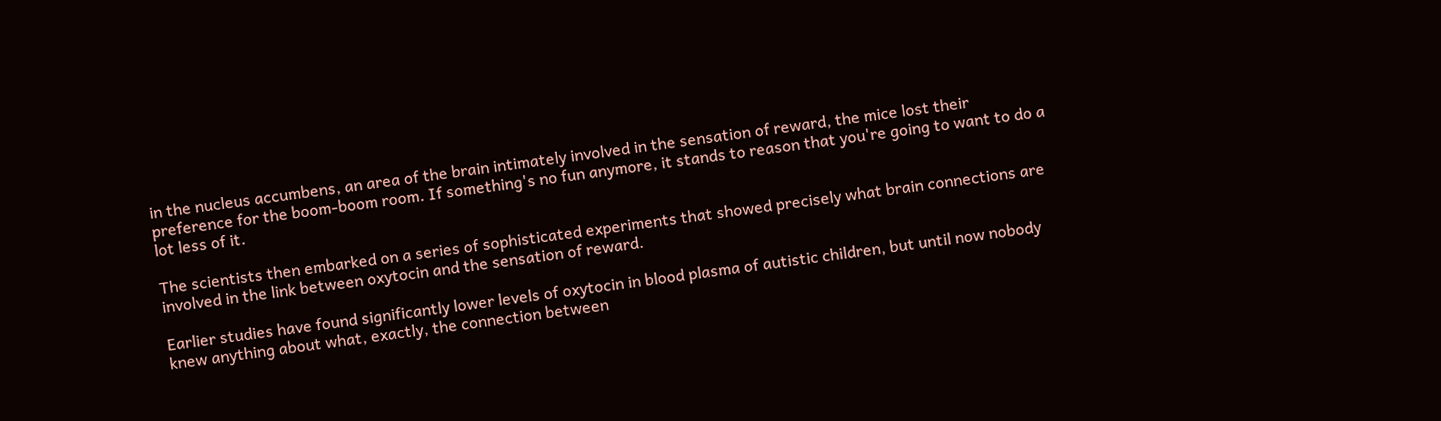in the nucleus accumbens, an area of the brain intimately involved in the sensation of reward, the mice lost their preference for the boom-boom room. If something's no fun anymore, it stands to reason that you're going to want to do a lot less of it.

The scientists then embarked on a series of sophisticated experiments that showed precisely what brain connections are involved in the link between oxytocin and the sensation of reward.

Earlier studies have found significantly lower levels of oxytocin in blood plasma of autistic children, but until now nobody knew anything about what, exactly, the connection between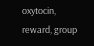oxytocin, reward, group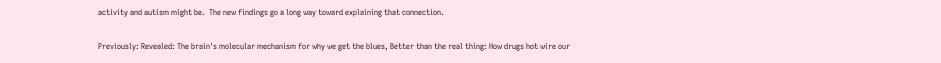activity and autism might be.  The new findings go a long way toward explaining that connection.

Previously: Revealed: The brain's molecular mechanism for why we get the blues, Better than the real thing: How drugs hot wire our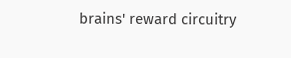brains' reward circuitry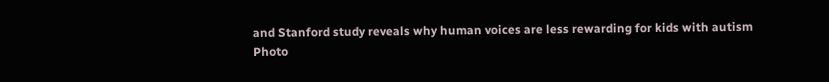and Stanford study reveals why human voices are less rewarding for kids with autism
Photo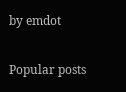by emdot

Popular posts